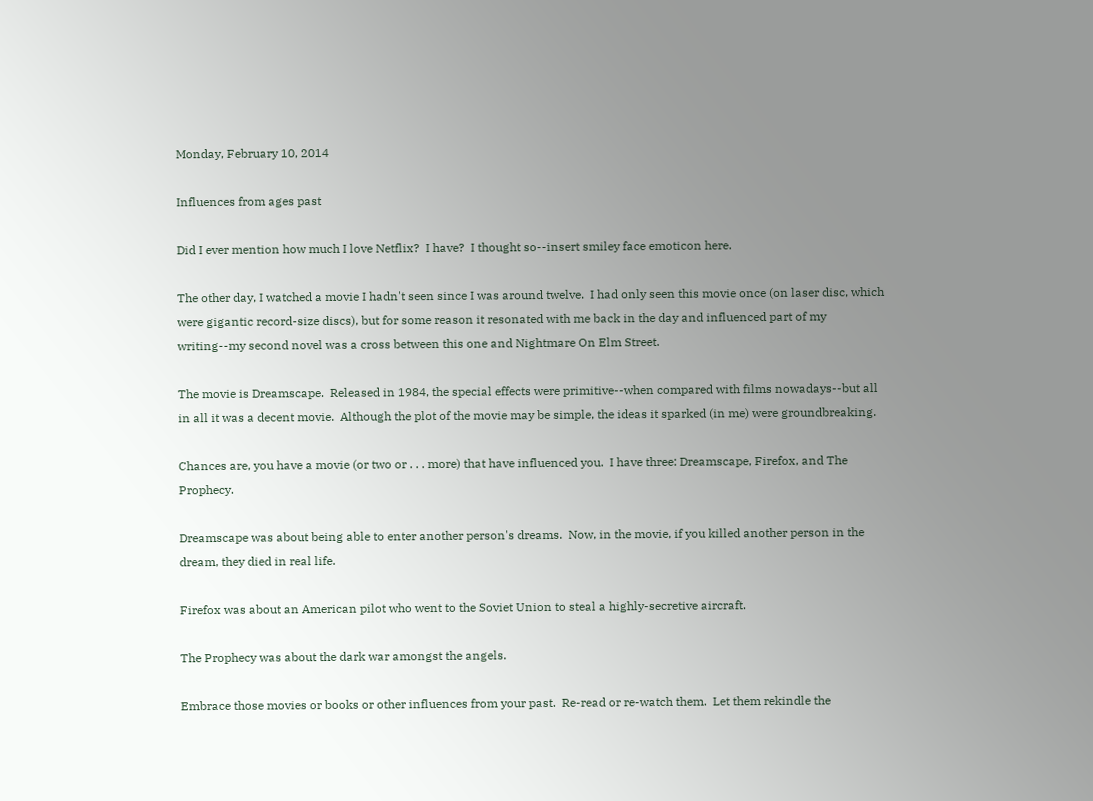Monday, February 10, 2014

Influences from ages past

Did I ever mention how much I love Netflix?  I have?  I thought so--insert smiley face emoticon here.

The other day, I watched a movie I hadn't seen since I was around twelve.  I had only seen this movie once (on laser disc, which were gigantic record-size discs), but for some reason it resonated with me back in the day and influenced part of my writing--my second novel was a cross between this one and Nightmare On Elm Street.

The movie is Dreamscape.  Released in 1984, the special effects were primitive--when compared with films nowadays--but all in all it was a decent movie.  Although the plot of the movie may be simple, the ideas it sparked (in me) were groundbreaking.

Chances are, you have a movie (or two or . . . more) that have influenced you.  I have three: Dreamscape, Firefox, and The Prophecy.

Dreamscape was about being able to enter another person's dreams.  Now, in the movie, if you killed another person in the dream, they died in real life.

Firefox was about an American pilot who went to the Soviet Union to steal a highly-secretive aircraft.

The Prophecy was about the dark war amongst the angels.

Embrace those movies or books or other influences from your past.  Re-read or re-watch them.  Let them rekindle the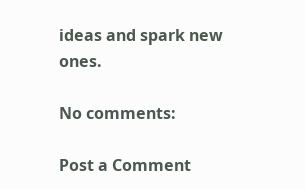ideas and spark new ones.

No comments:

Post a Comment